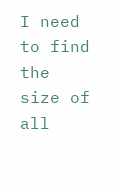I need to find the size of all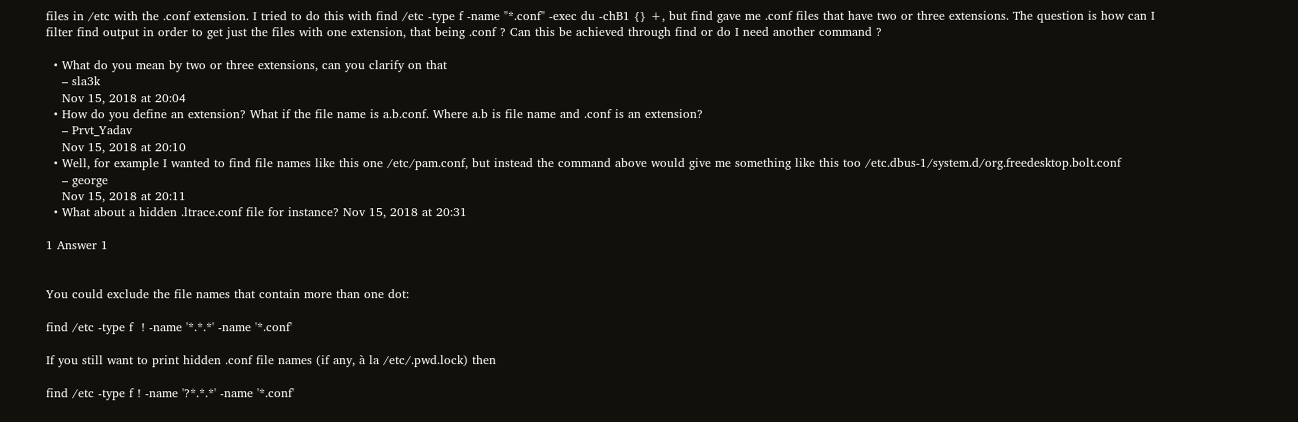files in /etc with the .conf extension. I tried to do this with find /etc -type f -name "*.conf" -exec du -chB1 {} +, but find gave me .conf files that have two or three extensions. The question is how can I filter find output in order to get just the files with one extension, that being .conf ? Can this be achieved through find or do I need another command ?

  • What do you mean by two or three extensions, can you clarify on that
    – sla3k
    Nov 15, 2018 at 20:04
  • How do you define an extension? What if the file name is a.b.conf. Where a.b is file name and .conf is an extension?
    – Prvt_Yadav
    Nov 15, 2018 at 20:10
  • Well, for example I wanted to find file names like this one /etc/pam.conf, but instead the command above would give me something like this too /etc.dbus-1/system.d/org.freedesktop.bolt.conf
    – george
    Nov 15, 2018 at 20:11
  • What about a hidden .ltrace.conf file for instance? Nov 15, 2018 at 20:31

1 Answer 1


You could exclude the file names that contain more than one dot:

find /etc -type f  ! -name '*.*.*' -name '*.conf'

If you still want to print hidden .conf file names (if any, à la /etc/.pwd.lock) then

find /etc -type f ! -name '?*.*.*' -name '*.conf'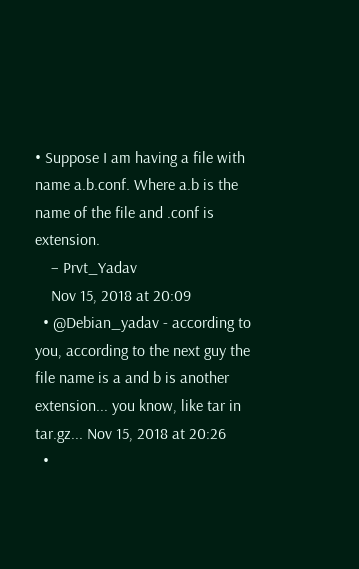• Suppose I am having a file with name a.b.conf. Where a.b is the name of the file and .conf is extension.
    – Prvt_Yadav
    Nov 15, 2018 at 20:09
  • @Debian_yadav - according to you, according to the next guy the file name is a and b is another extension... you know, like tar in tar.gz... Nov 15, 2018 at 20:26
  •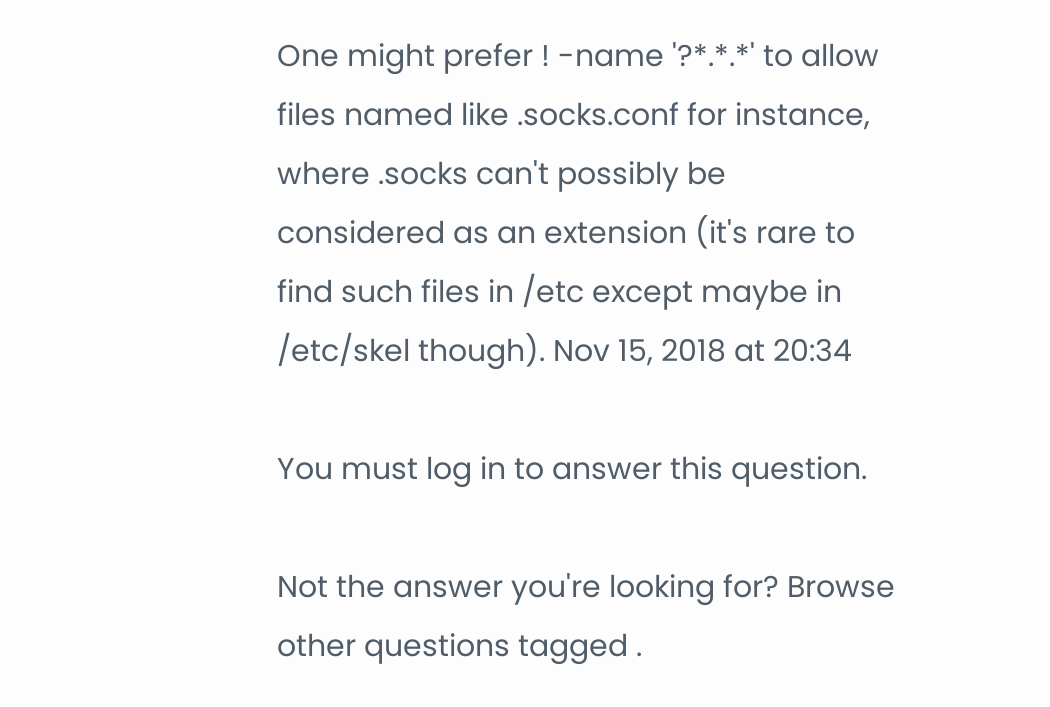One might prefer ! -name '?*.*.*' to allow files named like .socks.conf for instance, where .socks can't possibly be considered as an extension (it's rare to find such files in /etc except maybe in /etc/skel though). Nov 15, 2018 at 20:34

You must log in to answer this question.

Not the answer you're looking for? Browse other questions tagged .